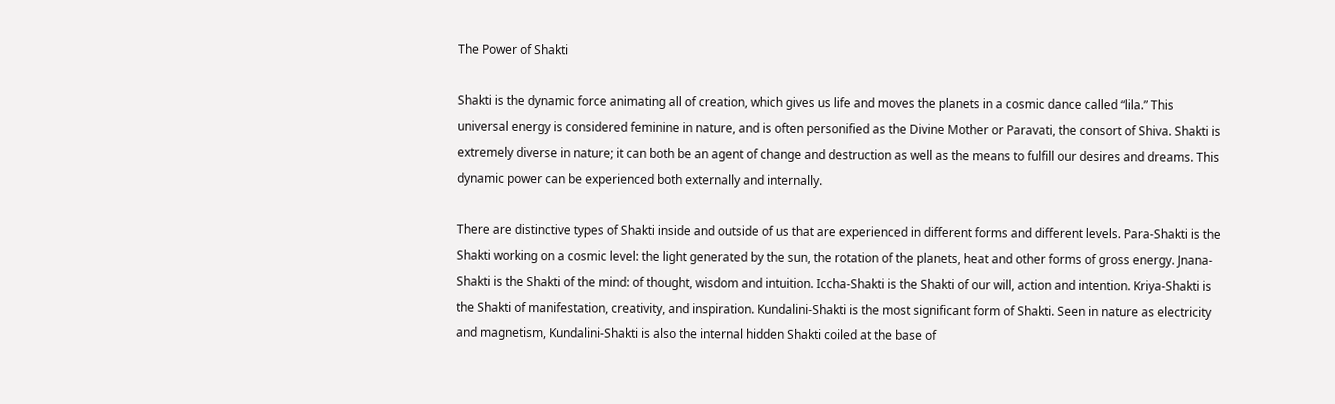The Power of Shakti

Shakti is the dynamic force animating all of creation, which gives us life and moves the planets in a cosmic dance called “lila.” This universal energy is considered feminine in nature, and is often personified as the Divine Mother or Paravati, the consort of Shiva. Shakti is extremely diverse in nature; it can both be an agent of change and destruction as well as the means to fulfill our desires and dreams. This dynamic power can be experienced both externally and internally.

There are distinctive types of Shakti inside and outside of us that are experienced in different forms and different levels. Para-Shakti is the Shakti working on a cosmic level: the light generated by the sun, the rotation of the planets, heat and other forms of gross energy. Jnana-Shakti is the Shakti of the mind: of thought, wisdom and intuition. Iccha-Shakti is the Shakti of our will, action and intention. Kriya-Shakti is the Shakti of manifestation, creativity, and inspiration. Kundalini-Shakti is the most significant form of Shakti. Seen in nature as electricity and magnetism, Kundalini-Shakti is also the internal hidden Shakti coiled at the base of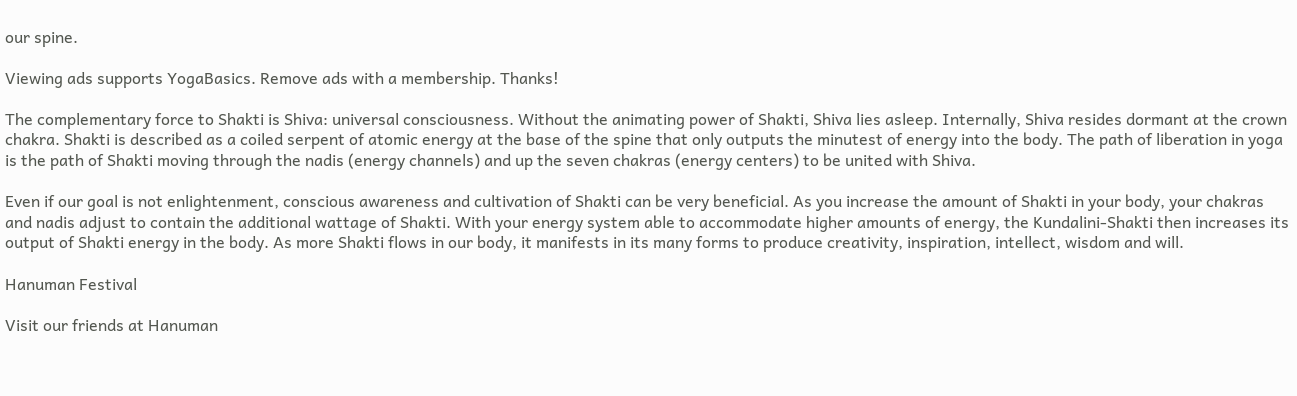our spine.

Viewing ads supports YogaBasics. Remove ads with a membership. Thanks!

The complementary force to Shakti is Shiva: universal consciousness. Without the animating power of Shakti, Shiva lies asleep. Internally, Shiva resides dormant at the crown chakra. Shakti is described as a coiled serpent of atomic energy at the base of the spine that only outputs the minutest of energy into the body. The path of liberation in yoga is the path of Shakti moving through the nadis (energy channels) and up the seven chakras (energy centers) to be united with Shiva.

Even if our goal is not enlightenment, conscious awareness and cultivation of Shakti can be very beneficial. As you increase the amount of Shakti in your body, your chakras and nadis adjust to contain the additional wattage of Shakti. With your energy system able to accommodate higher amounts of energy, the Kundalini-Shakti then increases its output of Shakti energy in the body. As more Shakti flows in our body, it manifests in its many forms to produce creativity, inspiration, intellect, wisdom and will.

Hanuman Festival

Visit our friends at Hanuman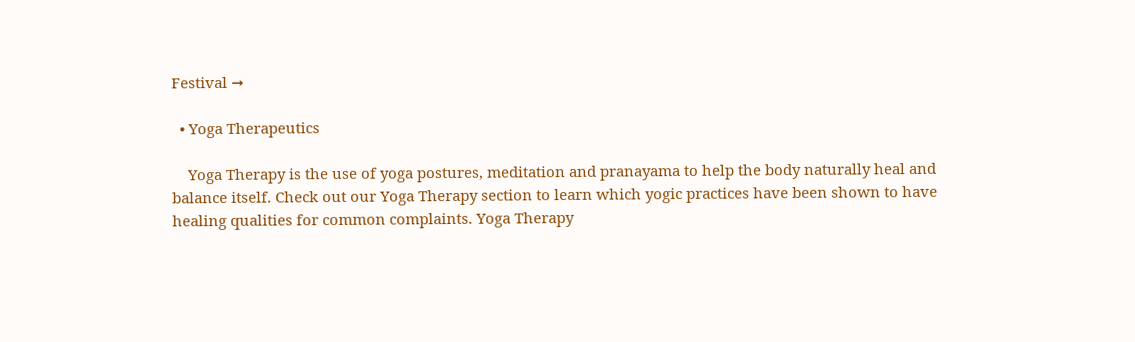Festival ➞

  • Yoga Therapeutics

    Yoga Therapy is the use of yoga postures, meditation and pranayama to help the body naturally heal and balance itself. Check out our Yoga Therapy section to learn which yogic practices have been shown to have healing qualities for common complaints. Yoga Therapy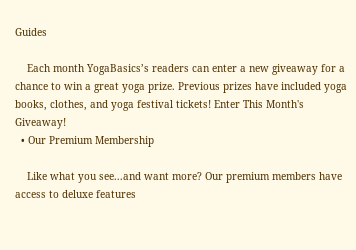Guides

    Each month YogaBasics’s readers can enter a new giveaway for a chance to win a great yoga prize. Previous prizes have included yoga books, clothes, and yoga festival tickets! Enter This Month's Giveaway!
  • Our Premium Membership

    Like what you see...and want more? Our premium members have access to deluxe features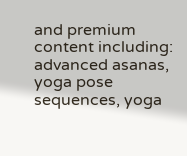and premium content including: advanced asanas, yoga pose sequences, yoga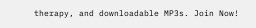therapy, and downloadable MP3s. Join Now!